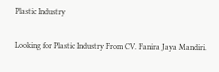Plastic Industry

Looking for Plastic Industry From CV. Fanira Jaya Mandiri.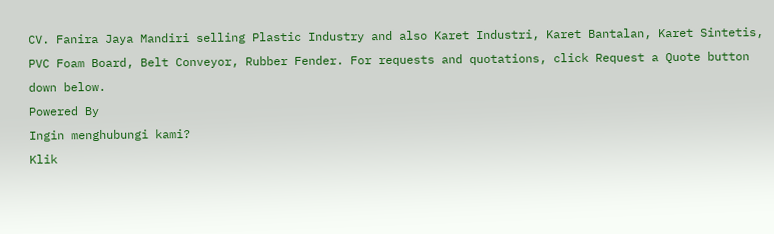CV. Fanira Jaya Mandiri selling Plastic Industry and also Karet Industri, Karet Bantalan, Karet Sintetis, PVC Foam Board, Belt Conveyor, Rubber Fender. For requests and quotations, click Request a Quote button down below.
Powered By
Ingin menghubungi kami?
Klik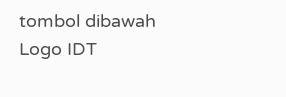tombol dibawah
Logo IDT